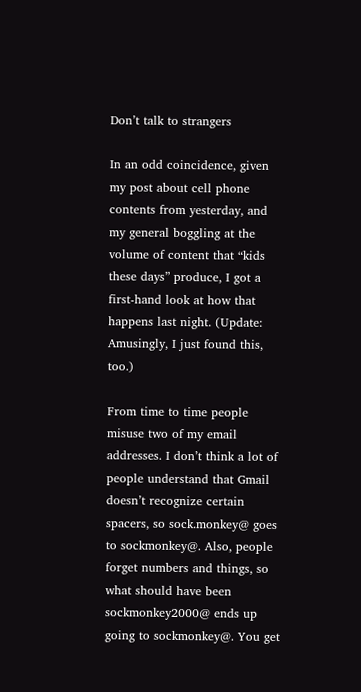Don’t talk to strangers

In an odd coincidence, given my post about cell phone contents from yesterday, and my general boggling at the volume of content that “kids these days” produce, I got a first-hand look at how that happens last night. (Update: Amusingly, I just found this, too.)

From time to time people misuse two of my email addresses. I don’t think a lot of people understand that Gmail doesn’t recognize certain spacers, so sock.monkey@ goes to sockmonkey@. Also, people forget numbers and things, so what should have been sockmonkey2000@ ends up going to sockmonkey@. You get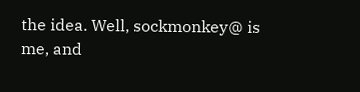the idea. Well, sockmonkey@ is me, and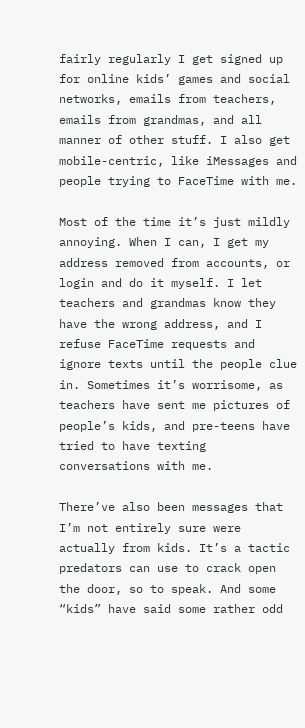fairly regularly I get signed up for online kids’ games and social networks, emails from teachers, emails from grandmas, and all manner of other stuff. I also get mobile-centric, like iMessages and people trying to FaceTime with me.

Most of the time it’s just mildly annoying. When I can, I get my address removed from accounts, or login and do it myself. I let teachers and grandmas know they have the wrong address, and I refuse FaceTime requests and ignore texts until the people clue in. Sometimes it’s worrisome, as teachers have sent me pictures of people’s kids, and pre-teens have tried to have texting conversations with me.

There’ve also been messages that I’m not entirely sure were actually from kids. It’s a tactic predators can use to crack open the door, so to speak. And some “kids” have said some rather odd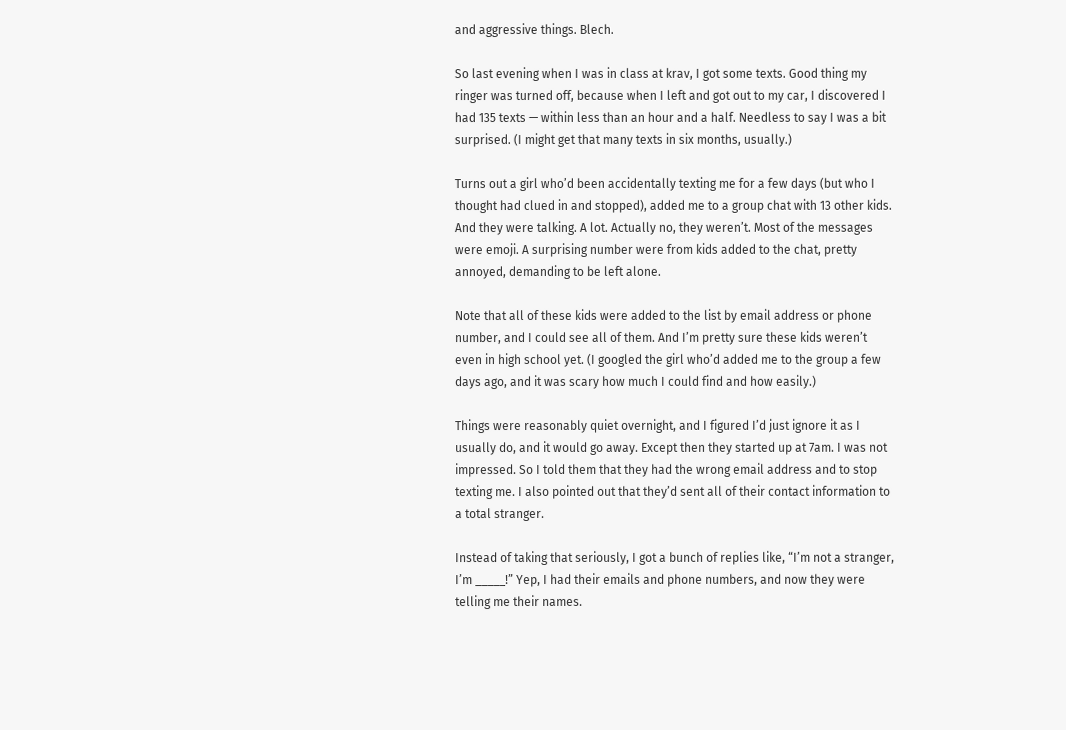and aggressive things. Blech.

So last evening when I was in class at krav, I got some texts. Good thing my ringer was turned off, because when I left and got out to my car, I discovered I had 135 texts — within less than an hour and a half. Needless to say I was a bit surprised. (I might get that many texts in six months, usually.)

Turns out a girl who’d been accidentally texting me for a few days (but who I thought had clued in and stopped), added me to a group chat with 13 other kids. And they were talking. A lot. Actually no, they weren’t. Most of the messages were emoji. A surprising number were from kids added to the chat, pretty annoyed, demanding to be left alone.

Note that all of these kids were added to the list by email address or phone number, and I could see all of them. And I’m pretty sure these kids weren’t even in high school yet. (I googled the girl who’d added me to the group a few days ago, and it was scary how much I could find and how easily.)

Things were reasonably quiet overnight, and I figured I’d just ignore it as I usually do, and it would go away. Except then they started up at 7am. I was not impressed. So I told them that they had the wrong email address and to stop texting me. I also pointed out that they’d sent all of their contact information to a total stranger.

Instead of taking that seriously, I got a bunch of replies like, “I’m not a stranger, I’m _____!” Yep, I had their emails and phone numbers, and now they were telling me their names.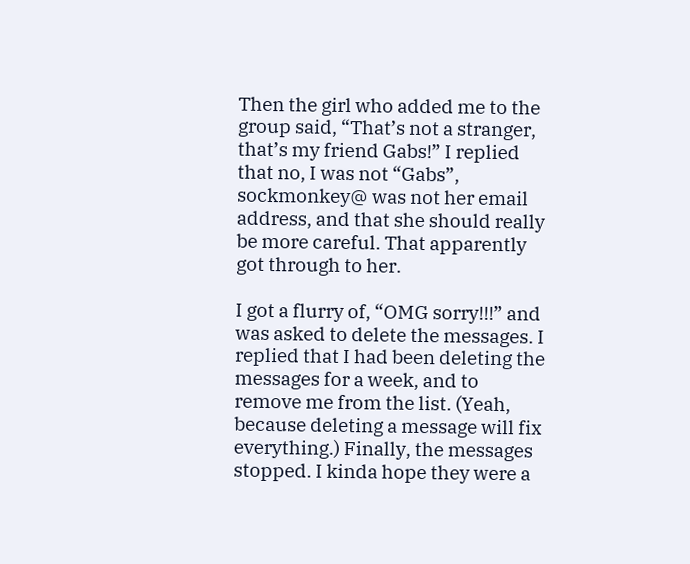Then the girl who added me to the group said, “That’s not a stranger, that’s my friend Gabs!” I replied that no, I was not “Gabs”, sockmonkey@ was not her email address, and that she should really be more careful. That apparently got through to her.

I got a flurry of, “OMG sorry!!!” and was asked to delete the messages. I replied that I had been deleting the messages for a week, and to remove me from the list. (Yeah, because deleting a message will fix everything.) Finally, the messages stopped. I kinda hope they were a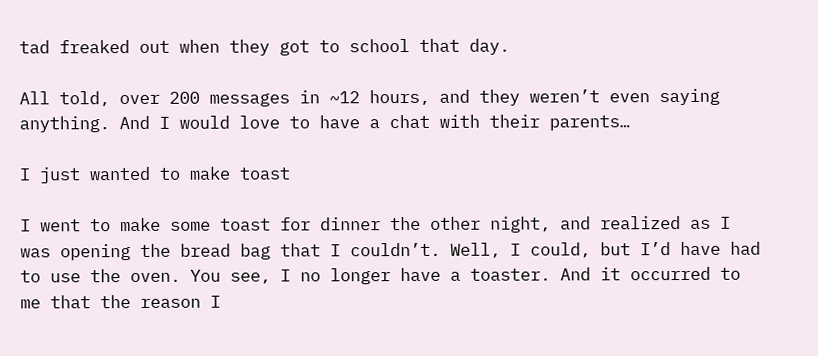tad freaked out when they got to school that day.

All told, over 200 messages in ~12 hours, and they weren’t even saying anything. And I would love to have a chat with their parents…

I just wanted to make toast

I went to make some toast for dinner the other night, and realized as I was opening the bread bag that I couldn’t. Well, I could, but I’d have had to use the oven. You see, I no longer have a toaster. And it occurred to me that the reason I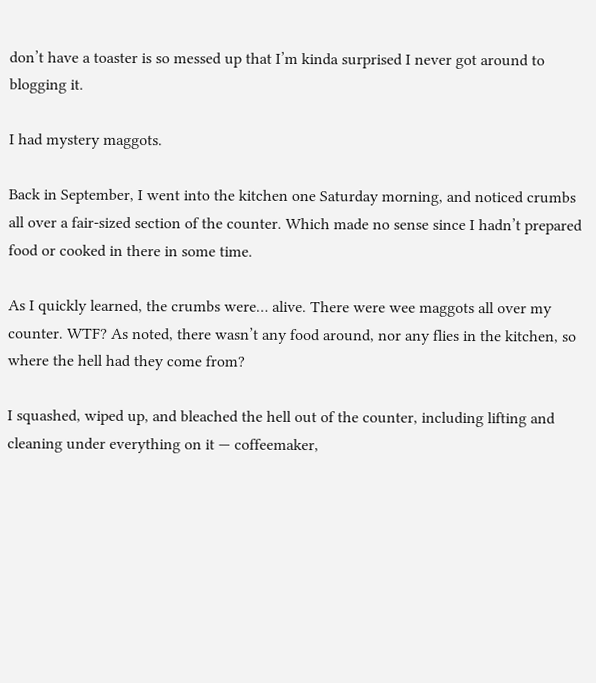don’t have a toaster is so messed up that I’m kinda surprised I never got around to blogging it.

I had mystery maggots.

Back in September, I went into the kitchen one Saturday morning, and noticed crumbs all over a fair-sized section of the counter. Which made no sense since I hadn’t prepared food or cooked in there in some time.

As I quickly learned, the crumbs were… alive. There were wee maggots all over my counter. WTF? As noted, there wasn’t any food around, nor any flies in the kitchen, so where the hell had they come from?

I squashed, wiped up, and bleached the hell out of the counter, including lifting and cleaning under everything on it — coffeemaker,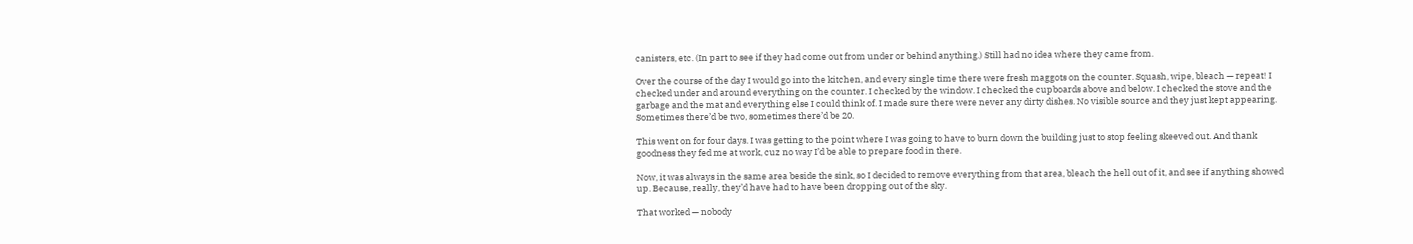canisters, etc. (In part to see if they had come out from under or behind anything.) Still had no idea where they came from.

Over the course of the day I would go into the kitchen, and every single time there were fresh maggots on the counter. Squash, wipe, bleach — repeat! I checked under and around everything on the counter. I checked by the window. I checked the cupboards above and below. I checked the stove and the garbage and the mat and everything else I could think of. I made sure there were never any dirty dishes. No visible source and they just kept appearing. Sometimes there’d be two, sometimes there’d be 20.

This went on for four days. I was getting to the point where I was going to have to burn down the building just to stop feeling skeeved out. And thank goodness they fed me at work, cuz no way I’d be able to prepare food in there.

Now, it was always in the same area beside the sink, so I decided to remove everything from that area, bleach the hell out of it, and see if anything showed up. Because, really, they’d have had to have been dropping out of the sky.

That worked — nobody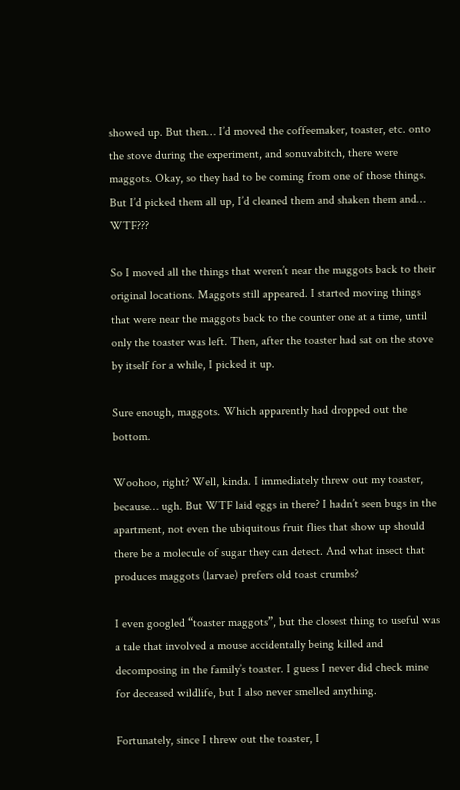showed up. But then… I’d moved the coffeemaker, toaster, etc. onto the stove during the experiment, and sonuvabitch, there were maggots. Okay, so they had to be coming from one of those things. But I’d picked them all up, I’d cleaned them and shaken them and… WTF???

So I moved all the things that weren’t near the maggots back to their original locations. Maggots still appeared. I started moving things that were near the maggots back to the counter one at a time, until only the toaster was left. Then, after the toaster had sat on the stove by itself for a while, I picked it up.

Sure enough, maggots. Which apparently had dropped out the bottom.

Woohoo, right? Well, kinda. I immediately threw out my toaster, because… ugh. But WTF laid eggs in there? I hadn’t seen bugs in the apartment, not even the ubiquitous fruit flies that show up should there be a molecule of sugar they can detect. And what insect that produces maggots (larvae) prefers old toast crumbs?

I even googled “toaster maggots”, but the closest thing to useful was a tale that involved a mouse accidentally being killed and decomposing in the family’s toaster. I guess I never did check mine for deceased wildlife, but I also never smelled anything.

Fortunately, since I threw out the toaster, I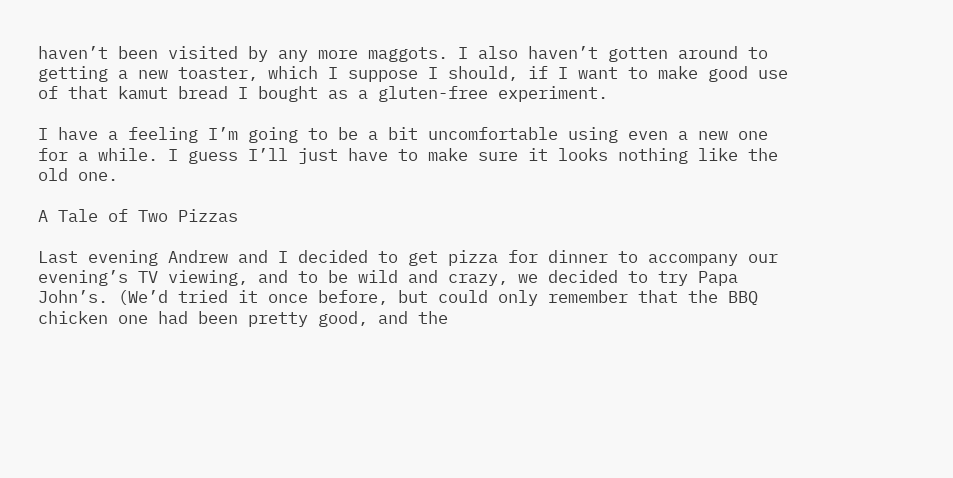haven’t been visited by any more maggots. I also haven’t gotten around to getting a new toaster, which I suppose I should, if I want to make good use of that kamut bread I bought as a gluten-free experiment.

I have a feeling I’m going to be a bit uncomfortable using even a new one for a while. I guess I’ll just have to make sure it looks nothing like the old one.

A Tale of Two Pizzas

Last evening Andrew and I decided to get pizza for dinner to accompany our evening’s TV viewing, and to be wild and crazy, we decided to try Papa John’s. (We’d tried it once before, but could only remember that the BBQ chicken one had been pretty good, and the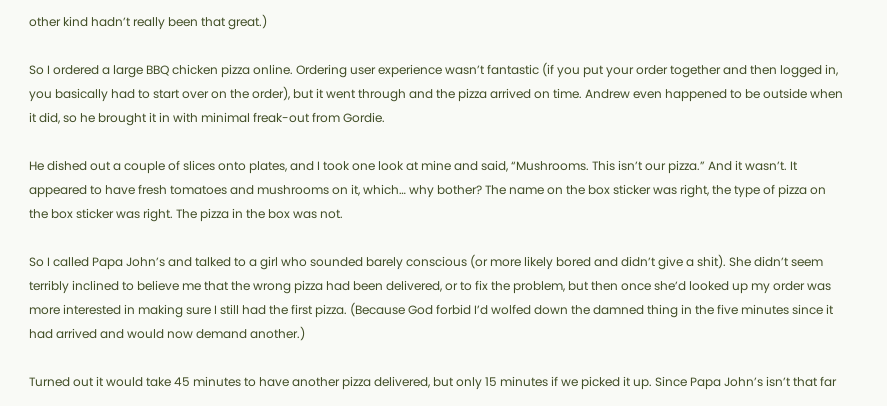other kind hadn’t really been that great.)

So I ordered a large BBQ chicken pizza online. Ordering user experience wasn’t fantastic (if you put your order together and then logged in, you basically had to start over on the order), but it went through and the pizza arrived on time. Andrew even happened to be outside when it did, so he brought it in with minimal freak-out from Gordie.

He dished out a couple of slices onto plates, and I took one look at mine and said, “Mushrooms. This isn’t our pizza.” And it wasn’t. It appeared to have fresh tomatoes and mushrooms on it, which… why bother? The name on the box sticker was right, the type of pizza on the box sticker was right. The pizza in the box was not.

So I called Papa John’s and talked to a girl who sounded barely conscious (or more likely bored and didn’t give a shit). She didn’t seem terribly inclined to believe me that the wrong pizza had been delivered, or to fix the problem, but then once she’d looked up my order was more interested in making sure I still had the first pizza. (Because God forbid I’d wolfed down the damned thing in the five minutes since it had arrived and would now demand another.)

Turned out it would take 45 minutes to have another pizza delivered, but only 15 minutes if we picked it up. Since Papa John’s isn’t that far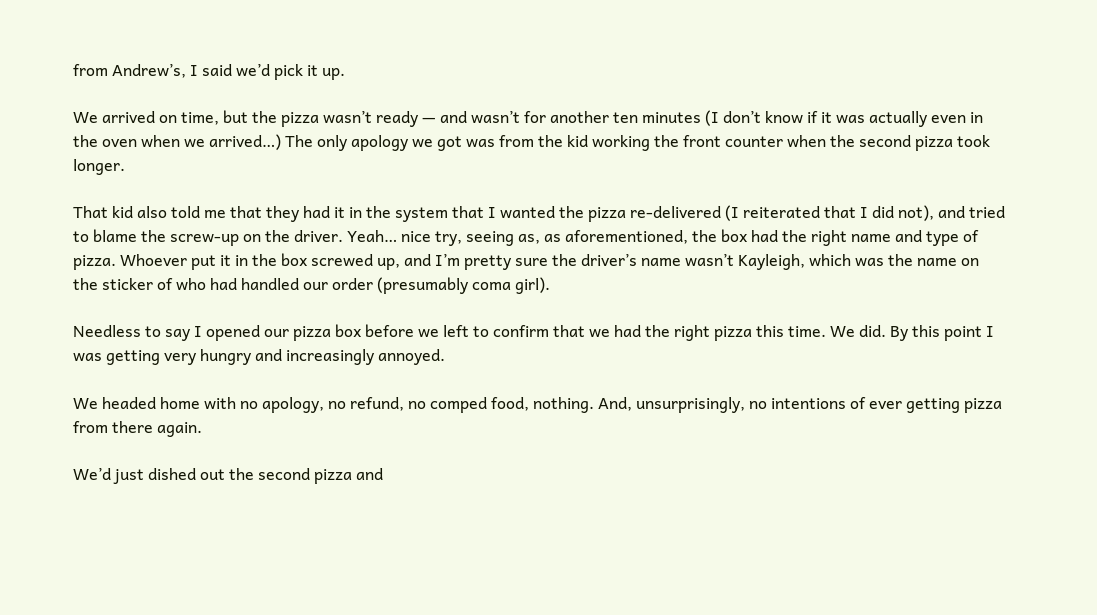from Andrew’s, I said we’d pick it up.

We arrived on time, but the pizza wasn’t ready — and wasn’t for another ten minutes (I don’t know if it was actually even in the oven when we arrived…) The only apology we got was from the kid working the front counter when the second pizza took longer.

That kid also told me that they had it in the system that I wanted the pizza re-delivered (I reiterated that I did not), and tried to blame the screw-up on the driver. Yeah… nice try, seeing as, as aforementioned, the box had the right name and type of pizza. Whoever put it in the box screwed up, and I’m pretty sure the driver’s name wasn’t Kayleigh, which was the name on the sticker of who had handled our order (presumably coma girl).

Needless to say I opened our pizza box before we left to confirm that we had the right pizza this time. We did. By this point I was getting very hungry and increasingly annoyed.

We headed home with no apology, no refund, no comped food, nothing. And, unsurprisingly, no intentions of ever getting pizza from there again.

We’d just dished out the second pizza and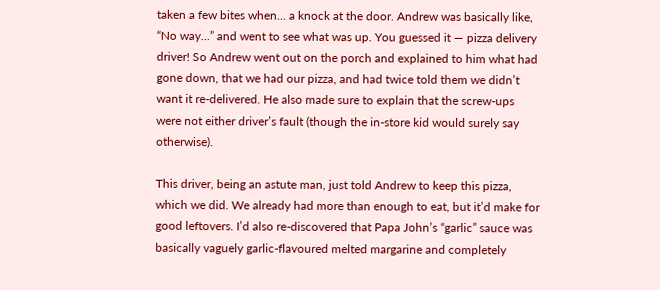taken a few bites when… a knock at the door. Andrew was basically like, “No way…” and went to see what was up. You guessed it — pizza delivery driver! So Andrew went out on the porch and explained to him what had gone down, that we had our pizza, and had twice told them we didn’t want it re-delivered. He also made sure to explain that the screw-ups were not either driver’s fault (though the in-store kid would surely say otherwise).

This driver, being an astute man, just told Andrew to keep this pizza, which we did. We already had more than enough to eat, but it’d make for good leftovers. I’d also re-discovered that Papa John’s “garlic” sauce was basically vaguely garlic-flavoured melted margarine and completely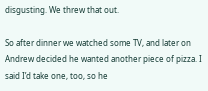disgusting. We threw that out.

So after dinner we watched some TV, and later on Andrew decided he wanted another piece of pizza. I said I’d take one, too, so he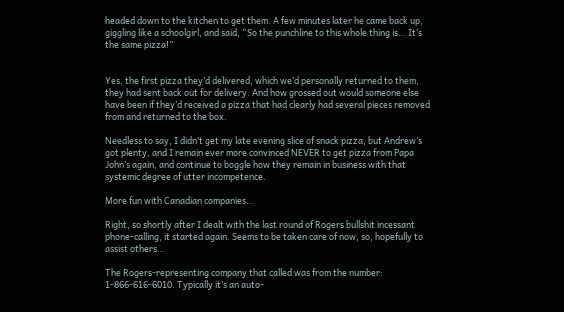headed down to the kitchen to get them. A few minutes later he came back up, giggling like a schoolgirl, and said, “So the punchline to this whole thing is… It’s the same pizza!”


Yes, the first pizza they’d delivered, which we’d personally returned to them, they had sent back out for delivery. And how grossed out would someone else have been if they’d received a pizza that had clearly had several pieces removed from and returned to the box.

Needless to say, I didn’t get my late evening slice of snack pizza, but Andrew’s got plenty, and I remain ever more convinced NEVER to get pizza from Papa John’s again, and continue to boggle how they remain in business with that systemic degree of utter incompetence.

More fun with Canadian companies…

Right, so shortly after I dealt with the last round of Rogers bullshit incessant phone-calling, it started again. Seems to be taken care of now, so, hopefully to assist others…

The Rogers-representing company that called was from the number: 1-866-616-6010. Typically it’s an auto-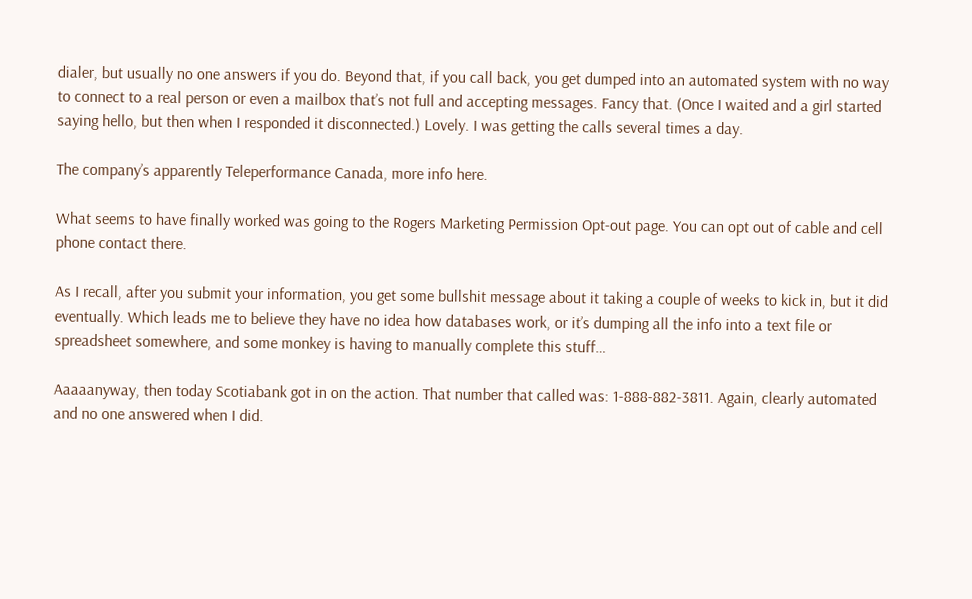dialer, but usually no one answers if you do. Beyond that, if you call back, you get dumped into an automated system with no way to connect to a real person or even a mailbox that’s not full and accepting messages. Fancy that. (Once I waited and a girl started saying hello, but then when I responded it disconnected.) Lovely. I was getting the calls several times a day.

The company’s apparently Teleperformance Canada, more info here.

What seems to have finally worked was going to the Rogers Marketing Permission Opt-out page. You can opt out of cable and cell phone contact there.

As I recall, after you submit your information, you get some bullshit message about it taking a couple of weeks to kick in, but it did eventually. Which leads me to believe they have no idea how databases work, or it’s dumping all the info into a text file or spreadsheet somewhere, and some monkey is having to manually complete this stuff…

Aaaaanyway, then today Scotiabank got in on the action. That number that called was: 1-888-882-3811. Again, clearly automated and no one answered when I did.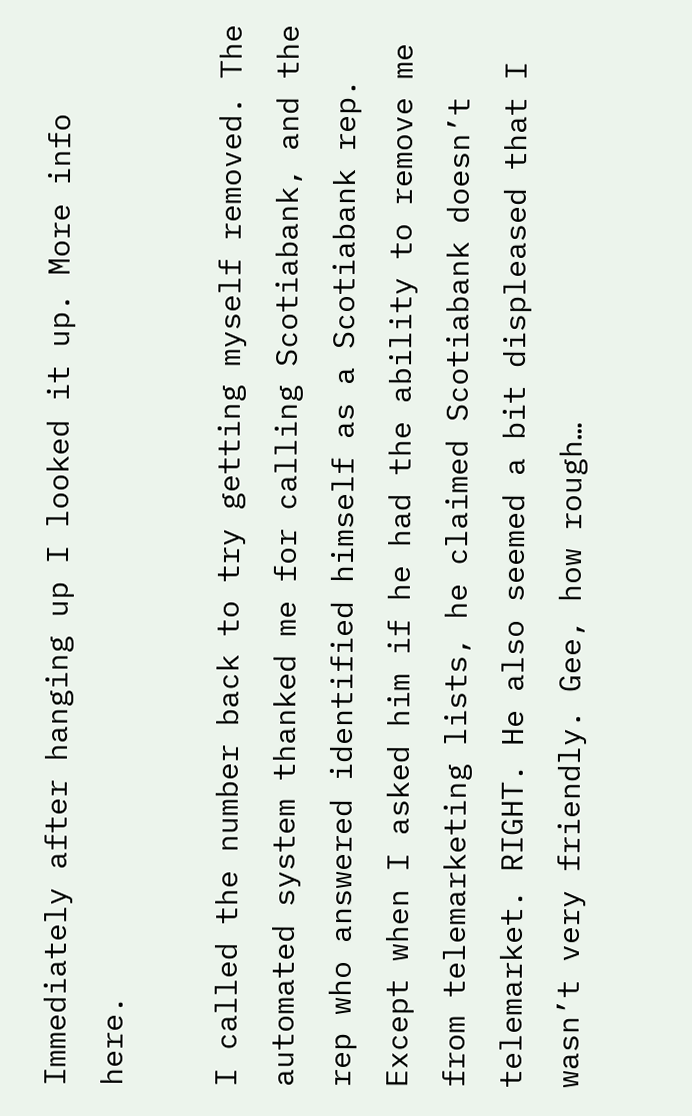Immediately after hanging up I looked it up. More info here.

I called the number back to try getting myself removed. The automated system thanked me for calling Scotiabank, and the rep who answered identified himself as a Scotiabank rep. Except when I asked him if he had the ability to remove me from telemarketing lists, he claimed Scotiabank doesn’t telemarket. RIGHT. He also seemed a bit displeased that I wasn’t very friendly. Gee, how rough…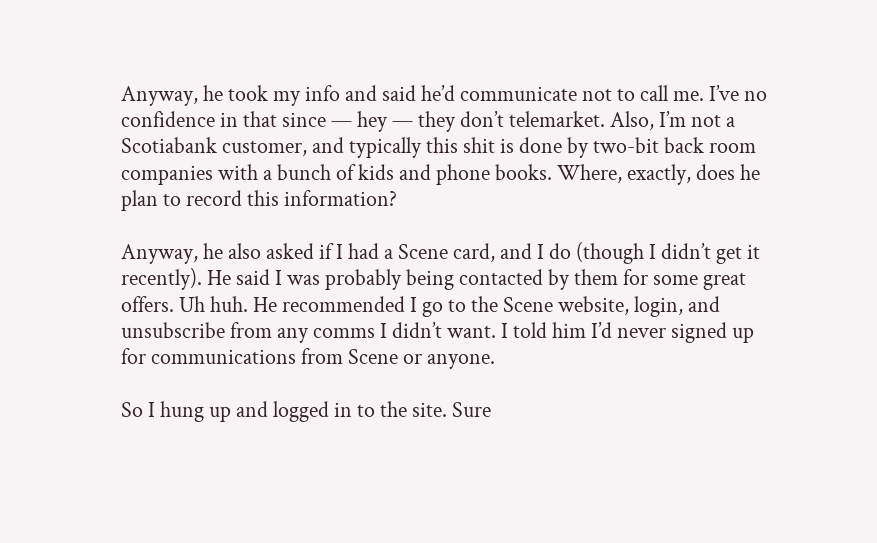Anyway, he took my info and said he’d communicate not to call me. I’ve no confidence in that since — hey — they don’t telemarket. Also, I’m not a Scotiabank customer, and typically this shit is done by two-bit back room companies with a bunch of kids and phone books. Where, exactly, does he plan to record this information?

Anyway, he also asked if I had a Scene card, and I do (though I didn’t get it recently). He said I was probably being contacted by them for some great offers. Uh huh. He recommended I go to the Scene website, login, and unsubscribe from any comms I didn’t want. I told him I’d never signed up for communications from Scene or anyone.

So I hung up and logged in to the site. Sure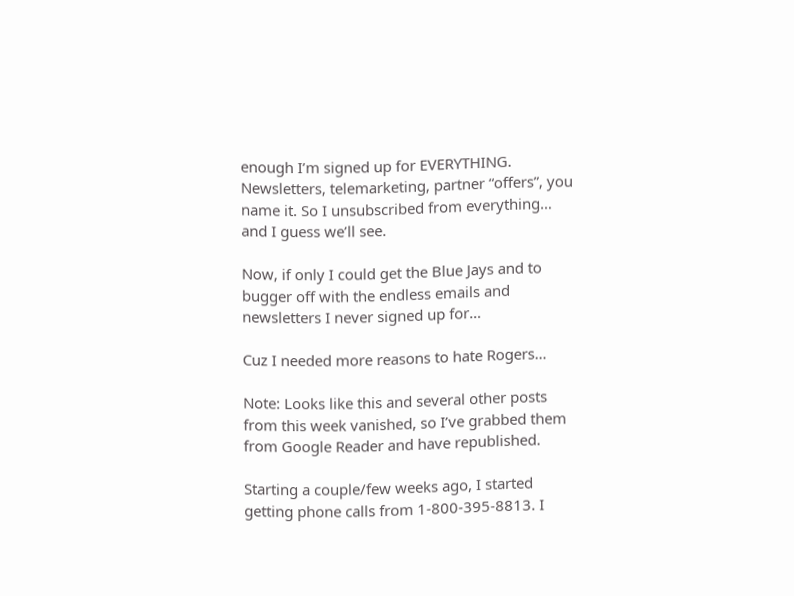enough I’m signed up for EVERYTHING. Newsletters, telemarketing, partner “offers”, you name it. So I unsubscribed from everything… and I guess we’ll see.

Now, if only I could get the Blue Jays and to bugger off with the endless emails and newsletters I never signed up for…

Cuz I needed more reasons to hate Rogers…

Note: Looks like this and several other posts from this week vanished, so I’ve grabbed them from Google Reader and have republished.

Starting a couple/few weeks ago, I started getting phone calls from 1-800-395-8813. I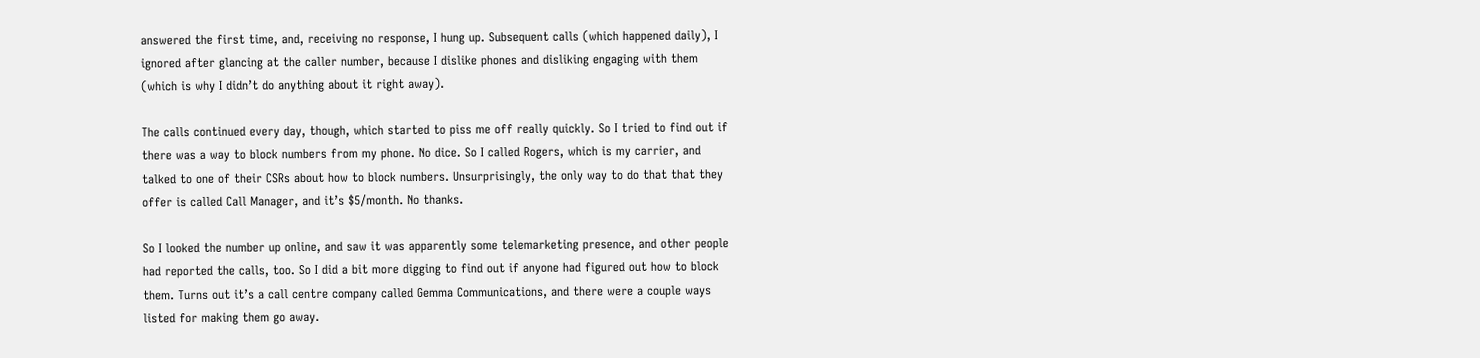answered the first time, and, receiving no response, I hung up. Subsequent calls (which happened daily), I ignored after glancing at the caller number, because I dislike phones and disliking engaging with them (which is why I didn’t do anything about it right away).

The calls continued every day, though, which started to piss me off really quickly. So I tried to find out if there was a way to block numbers from my phone. No dice. So I called Rogers, which is my carrier, and talked to one of their CSRs about how to block numbers. Unsurprisingly, the only way to do that that they offer is called Call Manager, and it’s $5/month. No thanks.

So I looked the number up online, and saw it was apparently some telemarketing presence, and other people had reported the calls, too. So I did a bit more digging to find out if anyone had figured out how to block them. Turns out it’s a call centre company called Gemma Communications, and there were a couple ways listed for making them go away.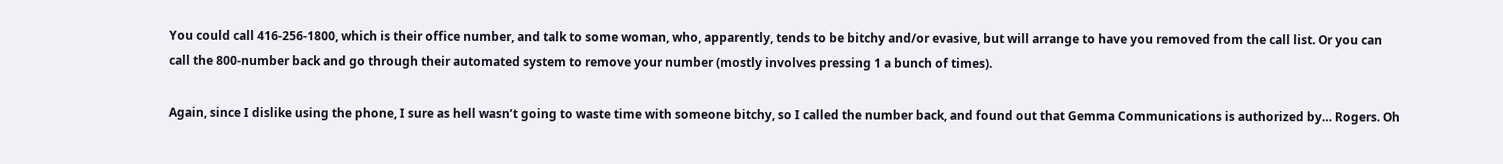You could call 416-256-1800, which is their office number, and talk to some woman, who, apparently, tends to be bitchy and/or evasive, but will arrange to have you removed from the call list. Or you can call the 800-number back and go through their automated system to remove your number (mostly involves pressing 1 a bunch of times).

Again, since I dislike using the phone, I sure as hell wasn’t going to waste time with someone bitchy, so I called the number back, and found out that Gemma Communications is authorized by… Rogers. Oh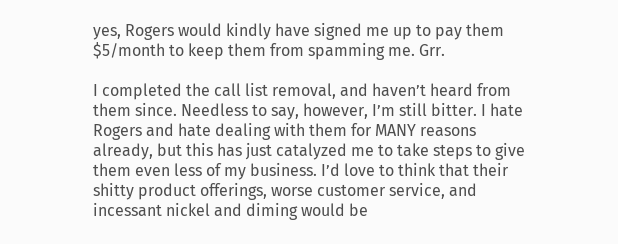yes, Rogers would kindly have signed me up to pay them $5/month to keep them from spamming me. Grr.

I completed the call list removal, and haven’t heard from them since. Needless to say, however, I’m still bitter. I hate Rogers and hate dealing with them for MANY reasons already, but this has just catalyzed me to take steps to give them even less of my business. I’d love to think that their shitty product offerings, worse customer service, and incessant nickel and diming would be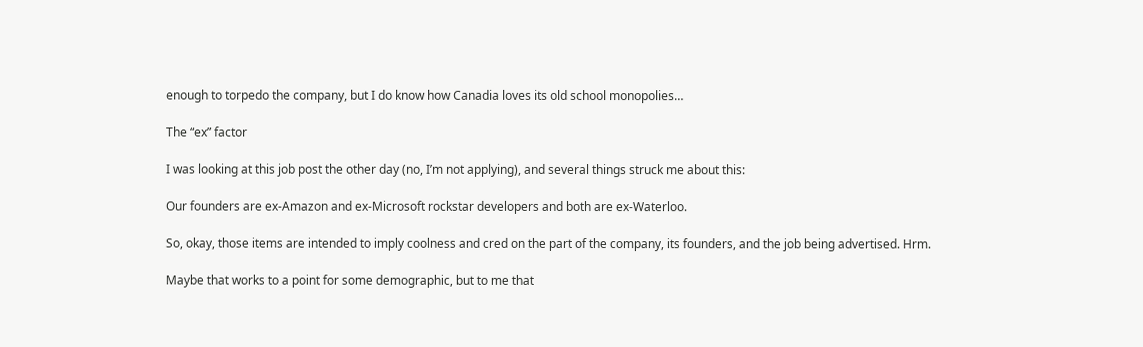enough to torpedo the company, but I do know how Canadia loves its old school monopolies…

The “ex” factor

I was looking at this job post the other day (no, I’m not applying), and several things struck me about this:

Our founders are ex-Amazon and ex-Microsoft rockstar developers and both are ex-Waterloo.

So, okay, those items are intended to imply coolness and cred on the part of the company, its founders, and the job being advertised. Hrm.

Maybe that works to a point for some demographic, but to me that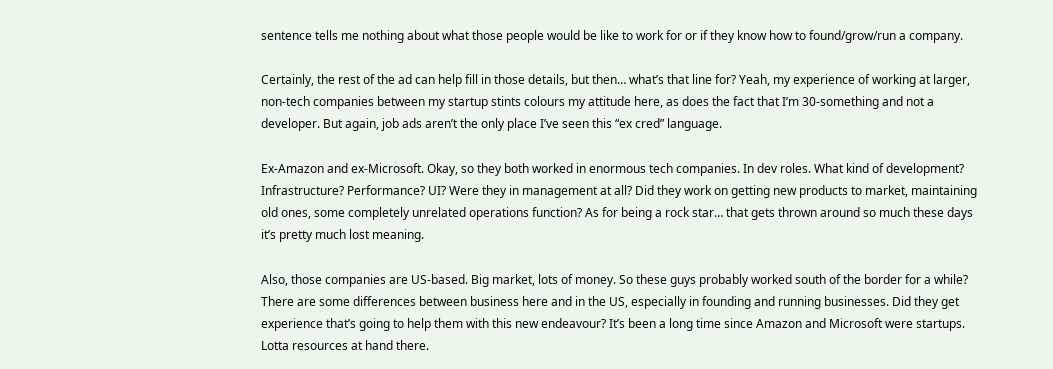sentence tells me nothing about what those people would be like to work for or if they know how to found/grow/run a company.

Certainly, the rest of the ad can help fill in those details, but then… what’s that line for? Yeah, my experience of working at larger, non-tech companies between my startup stints colours my attitude here, as does the fact that I’m 30-something and not a developer. But again, job ads aren’t the only place I’ve seen this “ex cred” language.

Ex-Amazon and ex-Microsoft. Okay, so they both worked in enormous tech companies. In dev roles. What kind of development? Infrastructure? Performance? UI? Were they in management at all? Did they work on getting new products to market, maintaining old ones, some completely unrelated operations function? As for being a rock star… that gets thrown around so much these days it’s pretty much lost meaning.

Also, those companies are US-based. Big market, lots of money. So these guys probably worked south of the border for a while? There are some differences between business here and in the US, especially in founding and running businesses. Did they get experience that’s going to help them with this new endeavour? It’s been a long time since Amazon and Microsoft were startups. Lotta resources at hand there.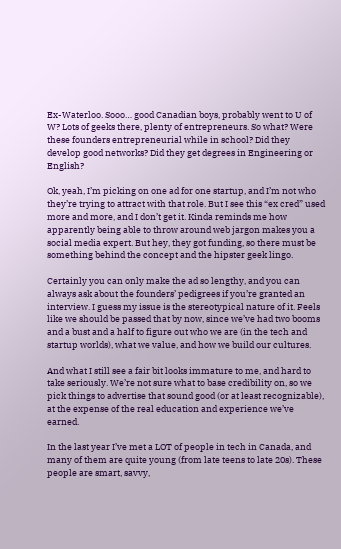Ex-Waterloo. Sooo… good Canadian boys, probably went to U of W? Lots of geeks there, plenty of entrepreneurs. So what? Were these founders entrepreneurial while in school? Did they develop good networks? Did they get degrees in Engineering or English?

Ok, yeah, I’m picking on one ad for one startup, and I’m not who they’re trying to attract with that role. But I see this “ex cred” used more and more, and I don’t get it. Kinda reminds me how apparently being able to throw around web jargon makes you a social media expert. But hey, they got funding, so there must be something behind the concept and the hipster geek lingo.

Certainly you can only make the ad so lengthy, and you can always ask about the founders’ pedigrees if you’re granted an interview. I guess my issue is the stereotypical nature of it. Feels like we should be passed that by now, since we’ve had two booms and a bust and a half to figure out who we are (in the tech and startup worlds), what we value, and how we build our cultures.

And what I still see a fair bit looks immature to me, and hard to take seriously. We’re not sure what to base credibility on, so we pick things to advertise that sound good (or at least recognizable), at the expense of the real education and experience we’ve earned.

In the last year I’ve met a LOT of people in tech in Canada, and many of them are quite young (from late teens to late 20s). These people are smart, savvy,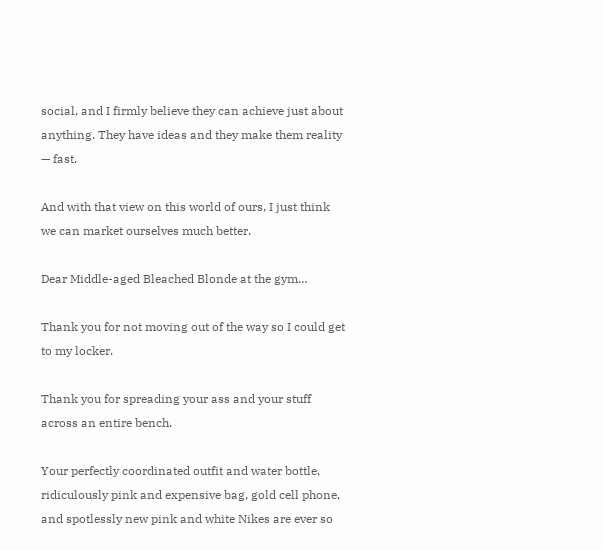social, and I firmly believe they can achieve just about anything. They have ideas and they make them reality — fast.

And with that view on this world of ours, I just think we can market ourselves much better.

Dear Middle-aged Bleached Blonde at the gym…

Thank you for not moving out of the way so I could get to my locker.

Thank you for spreading your ass and your stuff across an entire bench.

Your perfectly coordinated outfit and water bottle, ridiculously pink and expensive bag, gold cell phone, and spotlessly new pink and white Nikes are ever so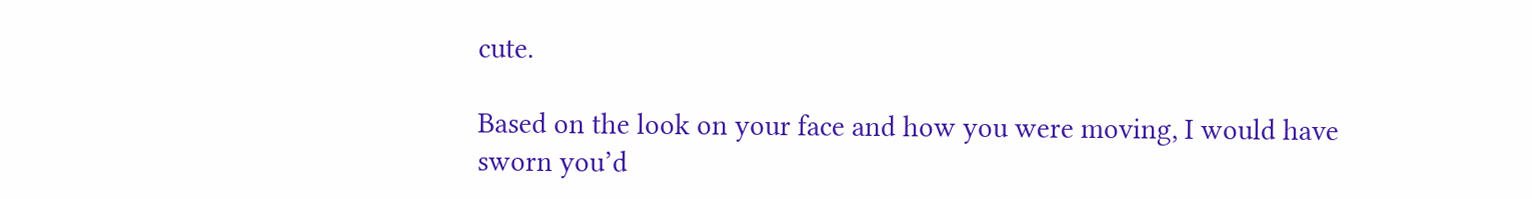cute.

Based on the look on your face and how you were moving, I would have sworn you’d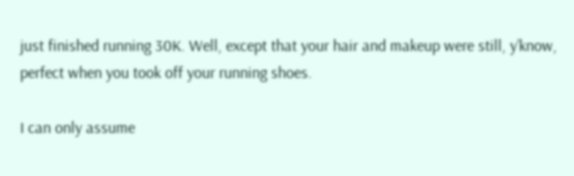just finished running 30K. Well, except that your hair and makeup were still, y’know, perfect when you took off your running shoes.

I can only assume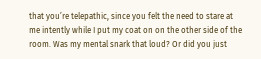that you’re telepathic, since you felt the need to stare at me intently while I put my coat on on the other side of the room. Was my mental snark that loud? Or did you just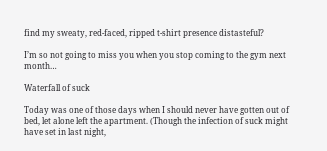find my sweaty, red-faced, ripped t-shirt presence distasteful?

I’m so not going to miss you when you stop coming to the gym next month…

Waterfall of suck

Today was one of those days when I should never have gotten out of bed, let alone left the apartment. (Though the infection of suck might have set in last night,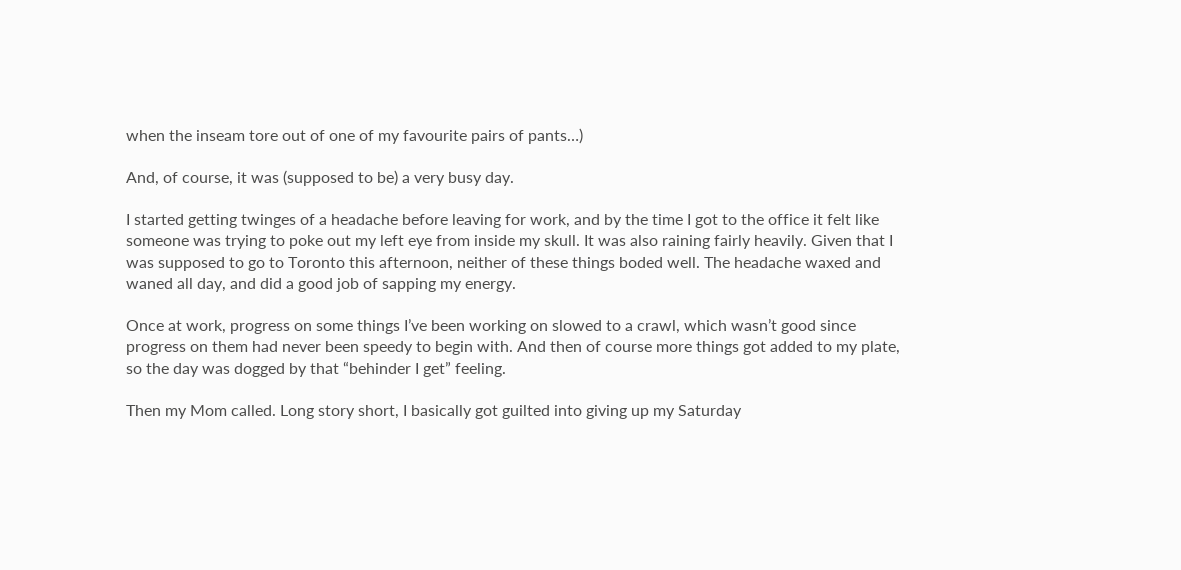when the inseam tore out of one of my favourite pairs of pants…)

And, of course, it was (supposed to be) a very busy day.

I started getting twinges of a headache before leaving for work, and by the time I got to the office it felt like someone was trying to poke out my left eye from inside my skull. It was also raining fairly heavily. Given that I was supposed to go to Toronto this afternoon, neither of these things boded well. The headache waxed and waned all day, and did a good job of sapping my energy.

Once at work, progress on some things I’ve been working on slowed to a crawl, which wasn’t good since progress on them had never been speedy to begin with. And then of course more things got added to my plate, so the day was dogged by that “behinder I get” feeling.

Then my Mom called. Long story short, I basically got guilted into giving up my Saturday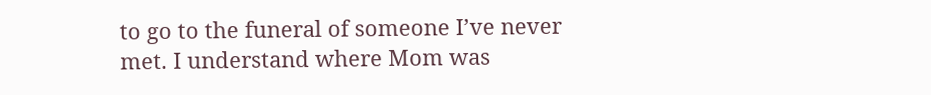to go to the funeral of someone I’ve never met. I understand where Mom was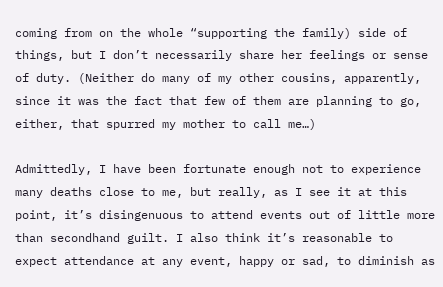coming from on the whole “supporting the family) side of things, but I don’t necessarily share her feelings or sense of duty. (Neither do many of my other cousins, apparently, since it was the fact that few of them are planning to go, either, that spurred my mother to call me…)

Admittedly, I have been fortunate enough not to experience many deaths close to me, but really, as I see it at this point, it’s disingenuous to attend events out of little more than secondhand guilt. I also think it’s reasonable to expect attendance at any event, happy or sad, to diminish as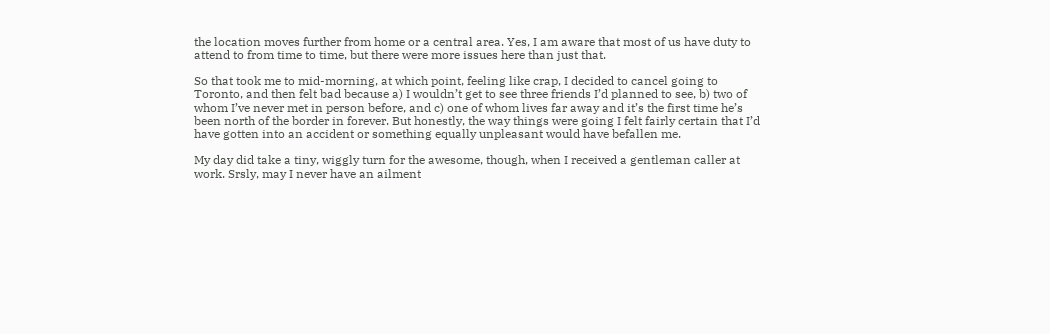the location moves further from home or a central area. Yes, I am aware that most of us have duty to attend to from time to time, but there were more issues here than just that.

So that took me to mid-morning, at which point, feeling like crap, I decided to cancel going to Toronto, and then felt bad because a) I wouldn’t get to see three friends I’d planned to see, b) two of whom I’ve never met in person before, and c) one of whom lives far away and it’s the first time he’s been north of the border in forever. But honestly, the way things were going I felt fairly certain that I’d have gotten into an accident or something equally unpleasant would have befallen me.

My day did take a tiny, wiggly turn for the awesome, though, when I received a gentleman caller at work. Srsly, may I never have an ailment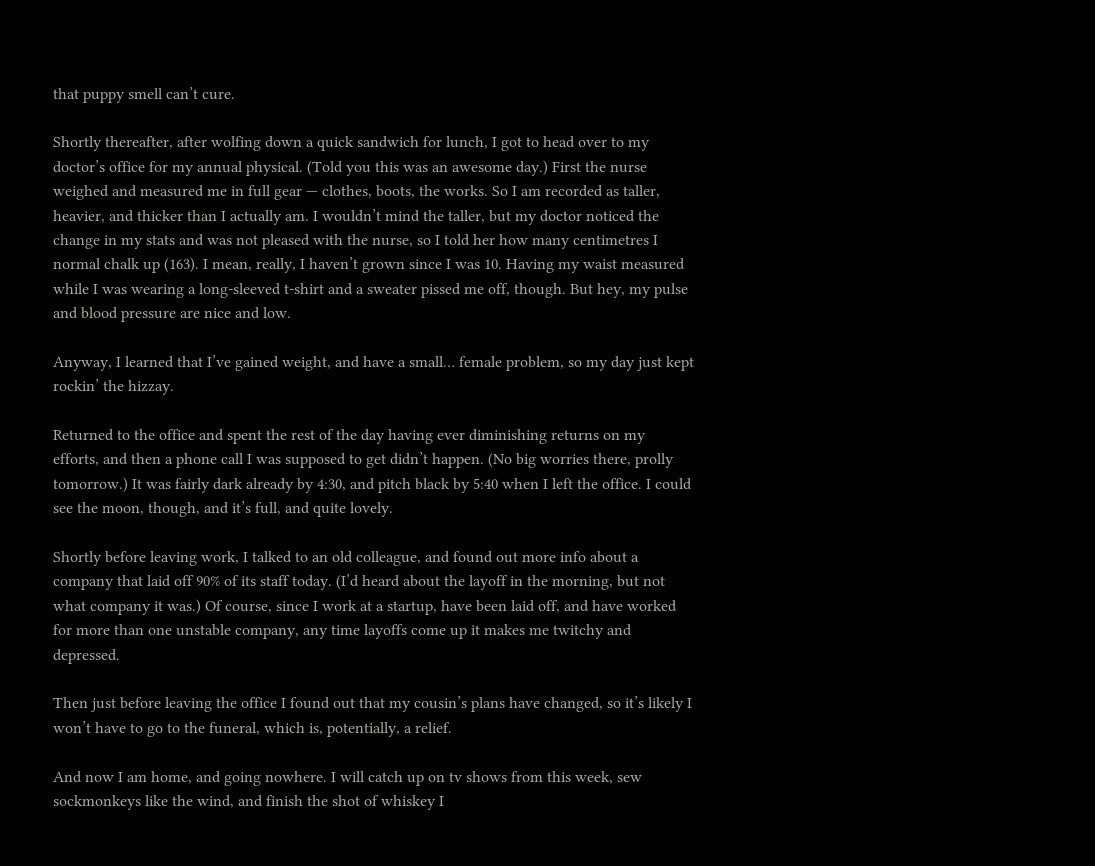that puppy smell can’t cure.

Shortly thereafter, after wolfing down a quick sandwich for lunch, I got to head over to my doctor’s office for my annual physical. (Told you this was an awesome day.) First the nurse weighed and measured me in full gear — clothes, boots, the works. So I am recorded as taller, heavier, and thicker than I actually am. I wouldn’t mind the taller, but my doctor noticed the change in my stats and was not pleased with the nurse, so I told her how many centimetres I normal chalk up (163). I mean, really, I haven’t grown since I was 10. Having my waist measured while I was wearing a long-sleeved t-shirt and a sweater pissed me off, though. But hey, my pulse and blood pressure are nice and low.

Anyway, I learned that I’ve gained weight, and have a small… female problem, so my day just kept rockin’ the hizzay.

Returned to the office and spent the rest of the day having ever diminishing returns on my efforts, and then a phone call I was supposed to get didn’t happen. (No big worries there, prolly tomorrow.) It was fairly dark already by 4:30, and pitch black by 5:40 when I left the office. I could see the moon, though, and it’s full, and quite lovely.

Shortly before leaving work, I talked to an old colleague, and found out more info about a company that laid off 90% of its staff today. (I’d heard about the layoff in the morning, but not what company it was.) Of course, since I work at a startup, have been laid off, and have worked for more than one unstable company, any time layoffs come up it makes me twitchy and depressed.

Then just before leaving the office I found out that my cousin’s plans have changed, so it’s likely I won’t have to go to the funeral, which is, potentially, a relief.

And now I am home, and going nowhere. I will catch up on tv shows from this week, sew sockmonkeys like the wind, and finish the shot of whiskey I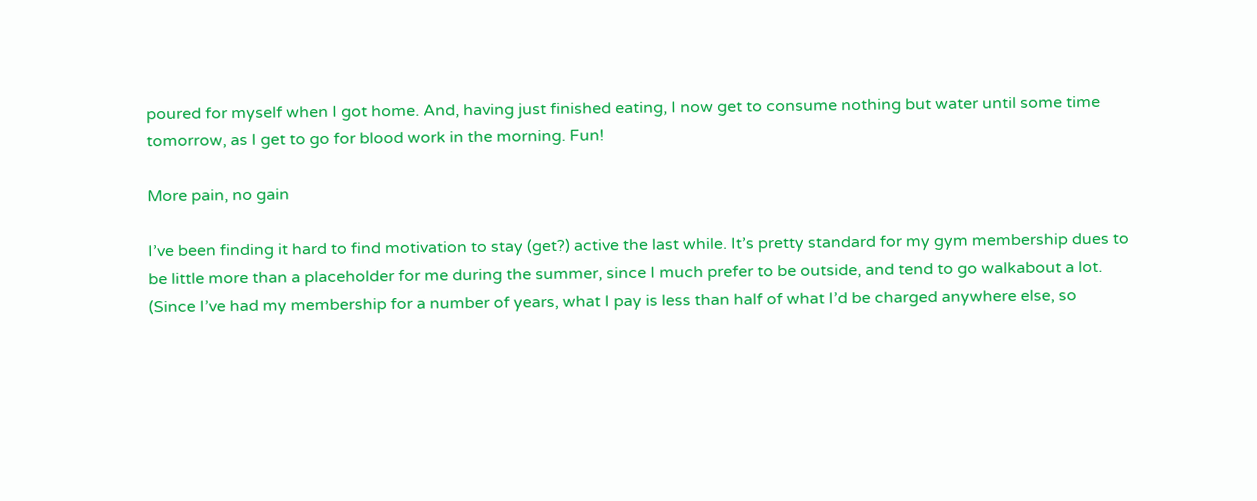poured for myself when I got home. And, having just finished eating, I now get to consume nothing but water until some time tomorrow, as I get to go for blood work in the morning. Fun!

More pain, no gain

I’ve been finding it hard to find motivation to stay (get?) active the last while. It’s pretty standard for my gym membership dues to be little more than a placeholder for me during the summer, since I much prefer to be outside, and tend to go walkabout a lot. (Since I’ve had my membership for a number of years, what I pay is less than half of what I’d be charged anywhere else, so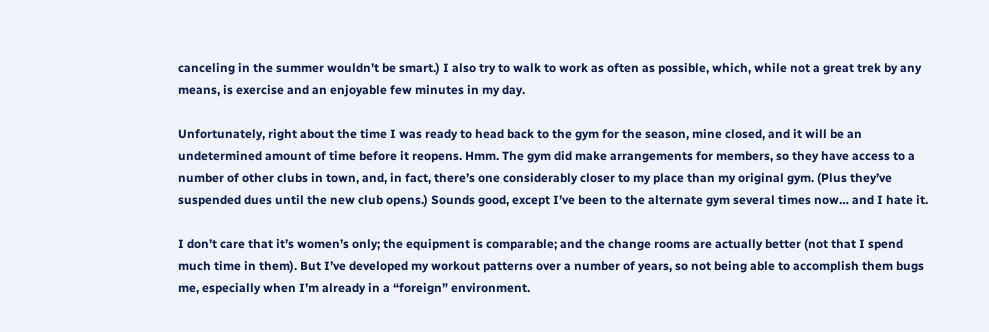canceling in the summer wouldn’t be smart.) I also try to walk to work as often as possible, which, while not a great trek by any means, is exercise and an enjoyable few minutes in my day.

Unfortunately, right about the time I was ready to head back to the gym for the season, mine closed, and it will be an undetermined amount of time before it reopens. Hmm. The gym did make arrangements for members, so they have access to a number of other clubs in town, and, in fact, there’s one considerably closer to my place than my original gym. (Plus they’ve suspended dues until the new club opens.) Sounds good, except I’ve been to the alternate gym several times now… and I hate it.

I don’t care that it’s women’s only; the equipment is comparable; and the change rooms are actually better (not that I spend much time in them). But I’ve developed my workout patterns over a number of years, so not being able to accomplish them bugs me, especially when I’m already in a “foreign” environment.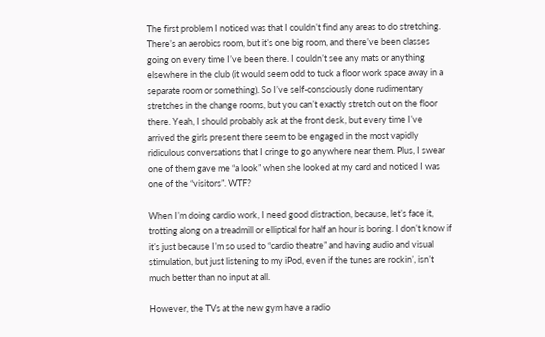The first problem I noticed was that I couldn’t find any areas to do stretching. There’s an aerobics room, but it’s one big room, and there’ve been classes going on every time I’ve been there. I couldn’t see any mats or anything elsewhere in the club (it would seem odd to tuck a floor work space away in a separate room or something). So I’ve self-consciously done rudimentary stretches in the change rooms, but you can’t exactly stretch out on the floor there. Yeah, I should probably ask at the front desk, but every time I’ve arrived the girls present there seem to be engaged in the most vapidly ridiculous conversations that I cringe to go anywhere near them. Plus, I swear one of them gave me “a look” when she looked at my card and noticed I was one of the “visitors”. WTF?

When I’m doing cardio work, I need good distraction, because, let’s face it, trotting along on a treadmill or elliptical for half an hour is boring. I don’t know if it’s just because I’m so used to “cardio theatre” and having audio and visual stimulation, but just listening to my iPod, even if the tunes are rockin’, isn’t much better than no input at all.

However, the TVs at the new gym have a radio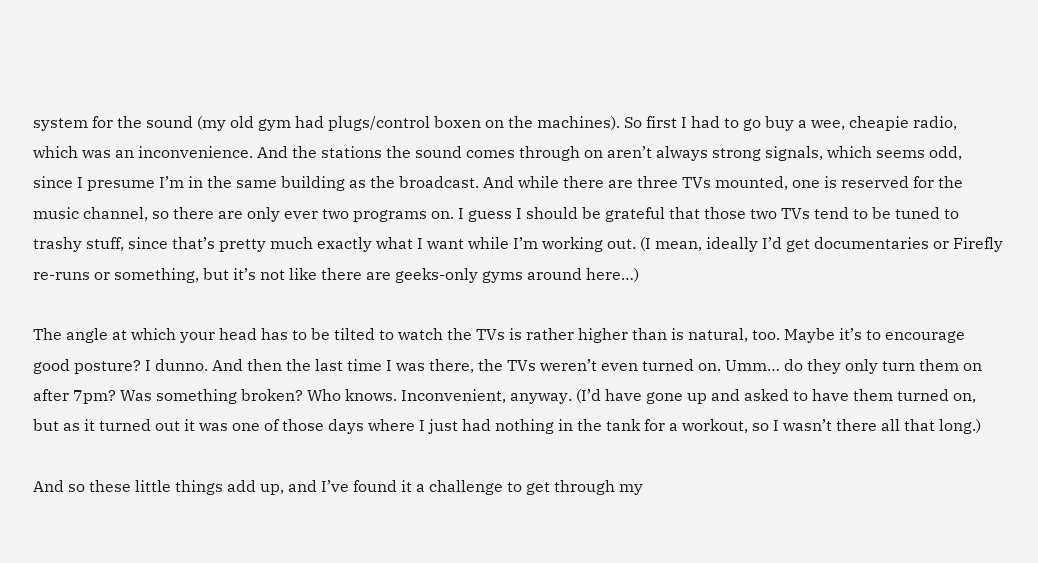system for the sound (my old gym had plugs/control boxen on the machines). So first I had to go buy a wee, cheapie radio, which was an inconvenience. And the stations the sound comes through on aren’t always strong signals, which seems odd, since I presume I’m in the same building as the broadcast. And while there are three TVs mounted, one is reserved for the music channel, so there are only ever two programs on. I guess I should be grateful that those two TVs tend to be tuned to trashy stuff, since that’s pretty much exactly what I want while I’m working out. (I mean, ideally I’d get documentaries or Firefly re-runs or something, but it’s not like there are geeks-only gyms around here…)

The angle at which your head has to be tilted to watch the TVs is rather higher than is natural, too. Maybe it’s to encourage good posture? I dunno. And then the last time I was there, the TVs weren’t even turned on. Umm… do they only turn them on after 7pm? Was something broken? Who knows. Inconvenient, anyway. (I’d have gone up and asked to have them turned on, but as it turned out it was one of those days where I just had nothing in the tank for a workout, so I wasn’t there all that long.)

And so these little things add up, and I’ve found it a challenge to get through my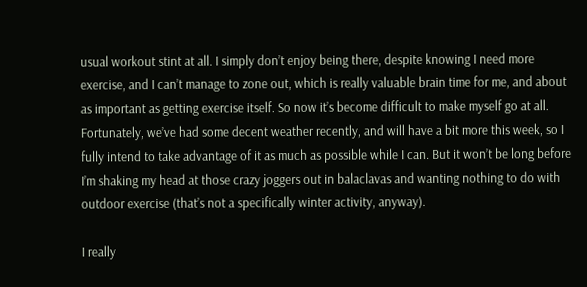usual workout stint at all. I simply don’t enjoy being there, despite knowing I need more exercise, and I can’t manage to zone out, which is really valuable brain time for me, and about as important as getting exercise itself. So now it’s become difficult to make myself go at all. Fortunately, we’ve had some decent weather recently, and will have a bit more this week, so I fully intend to take advantage of it as much as possible while I can. But it won’t be long before I’m shaking my head at those crazy joggers out in balaclavas and wanting nothing to do with outdoor exercise (that’s not a specifically winter activity, anyway).

I really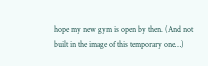hope my new gym is open by then. (And not built in the image of this temporary one…)